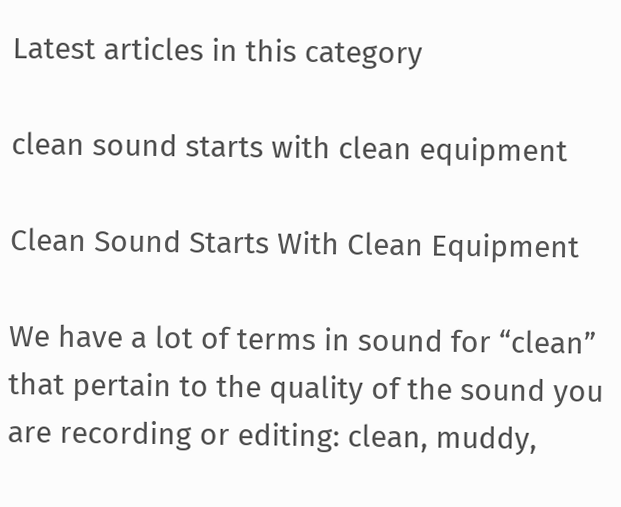Latest articles in this category

clean sound starts with clean equipment

Clean Sound Starts With Clean Equipment

We have a lot of terms in sound for “clean” that pertain to the quality of the sound you are recording or editing: clean, muddy,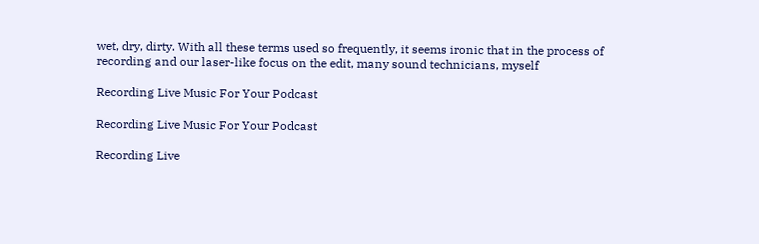wet, dry, dirty. With all these terms used so frequently, it seems ironic that in the process of recording and our laser-like focus on the edit, many sound technicians, myself

Recording Live Music For Your Podcast

Recording Live Music For Your Podcast

Recording Live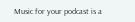Music for your podcast is a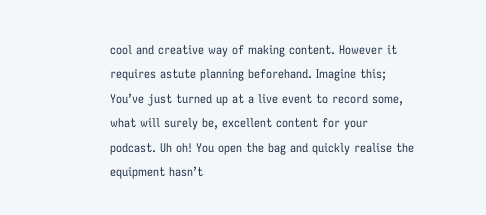cool and creative way of making content. However it requires astute planning beforehand. Imagine this; You’ve just turned up at a live event to record some, what will surely be, excellent content for your podcast. Uh oh! You open the bag and quickly realise the equipment hasn’t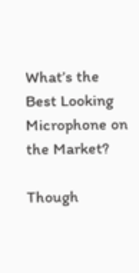What’s the Best Looking Microphone on the Market?

Though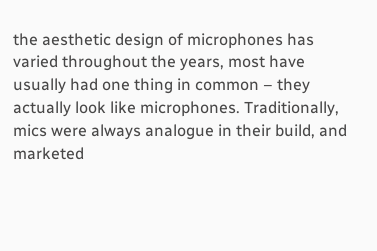the aesthetic design of microphones has varied throughout the years, most have usually had one thing in common – they actually look like microphones. Traditionally, mics were always analogue in their build, and marketed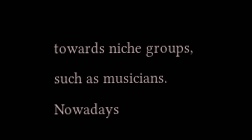towards niche groups, such as musicians. Nowadays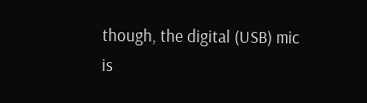though, the digital (USB) mic is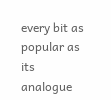every bit as popular as its analogue